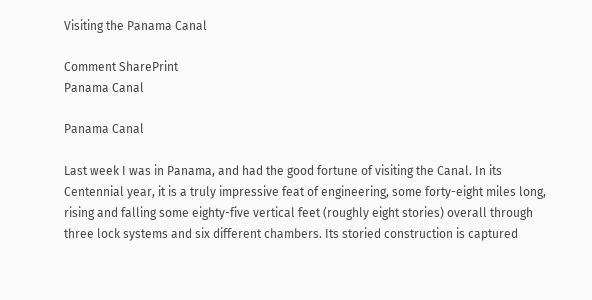Visiting the Panama Canal

Comment SharePrint
Panama Canal

Panama Canal

Last week I was in Panama, and had the good fortune of visiting the Canal. In its Centennial year, it is a truly impressive feat of engineering, some forty-eight miles long, rising and falling some eighty-five vertical feet (roughly eight stories) overall through three lock systems and six different chambers. Its storied construction is captured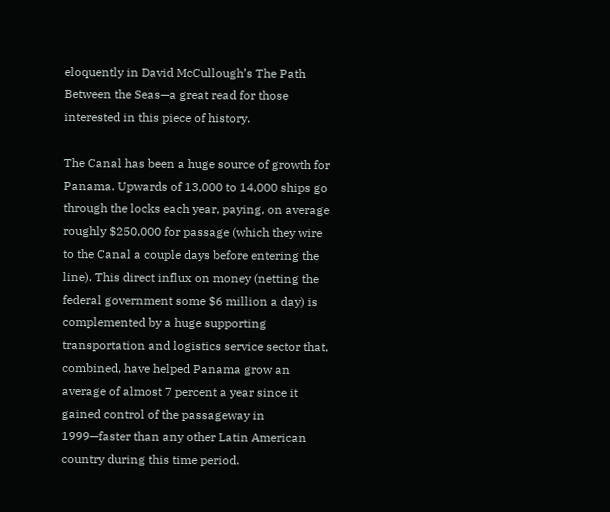eloquently in David McCullough’s The Path Between the Seas—a great read for those interested in this piece of history.

The Canal has been a huge source of growth for Panama. Upwards of 13,000 to 14,000 ships go through the locks each year, paying, on average roughly $250,000 for passage (which they wire to the Canal a couple days before entering the line). This direct influx on money (netting the federal government some $6 million a day) is complemented by a huge supporting transportation and logistics service sector that, combined, have helped Panama grow an average of almost 7 percent a year since it gained control of the passageway in 1999—faster than any other Latin American country during this time period.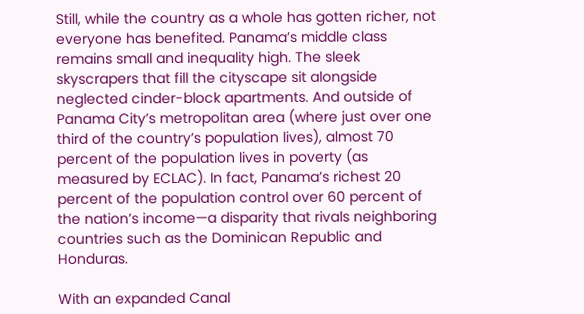Still, while the country as a whole has gotten richer, not everyone has benefited. Panama’s middle class remains small and inequality high. The sleek skyscrapers that fill the cityscape sit alongside neglected cinder-block apartments. And outside of Panama City’s metropolitan area (where just over one third of the country’s population lives), almost 70 percent of the population lives in poverty (as measured by ECLAC). In fact, Panama’s richest 20 percent of the population control over 60 percent of the nation’s income—a disparity that rivals neighboring countries such as the Dominican Republic and Honduras.

With an expanded Canal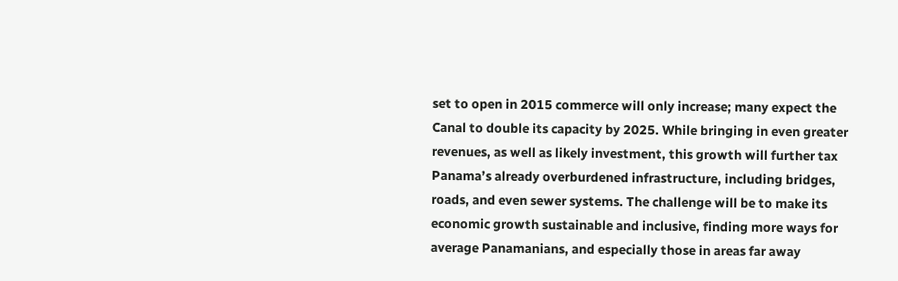set to open in 2015 commerce will only increase; many expect the Canal to double its capacity by 2025. While bringing in even greater revenues, as well as likely investment, this growth will further tax Panama’s already overburdened infrastructure, including bridges, roads, and even sewer systems. The challenge will be to make its economic growth sustainable and inclusive, finding more ways for average Panamanians, and especially those in areas far away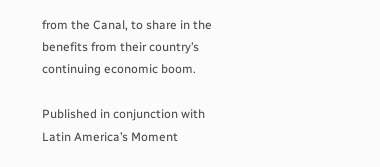from the Canal, to share in the benefits from their country’s continuing economic boom.

Published in conjunction with Latin America’s Moment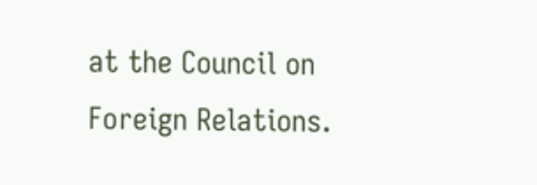at the Council on Foreign Relations.